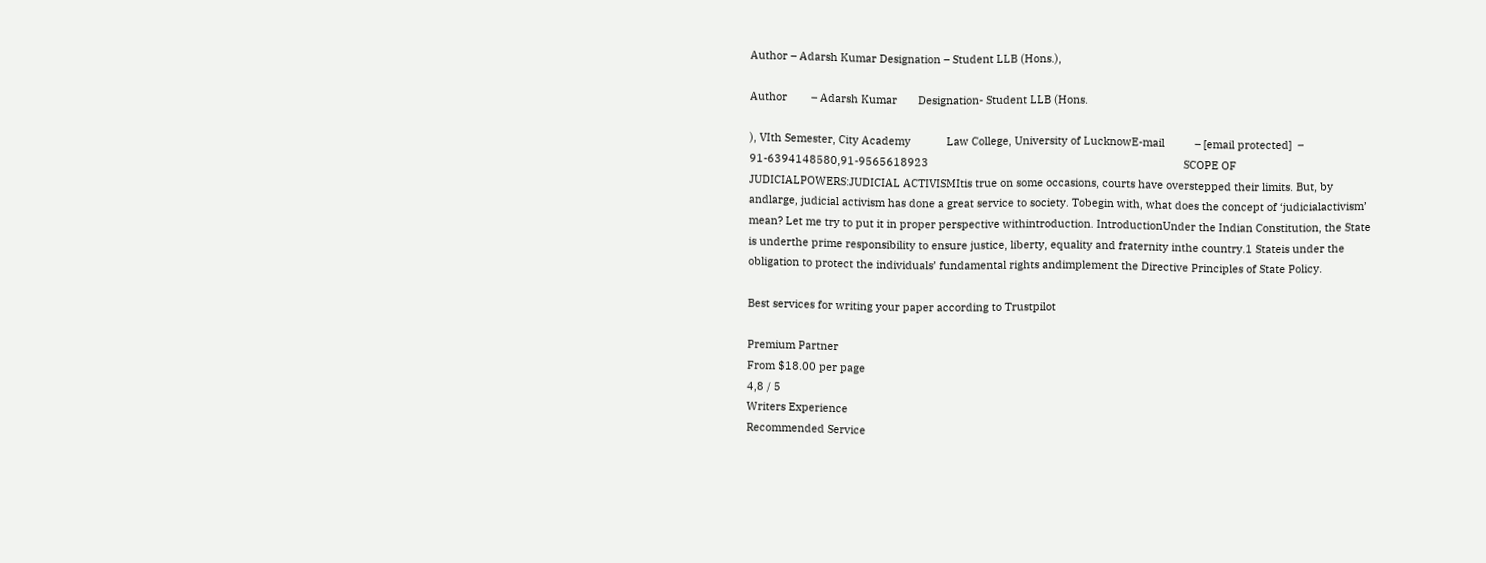Author – Adarsh Kumar Designation – Student LLB (Hons.),

Author        – Adarsh Kumar       Designation- Student LLB (Hons.

), VIth Semester, City Academy            Law College, University of LucknowE-mail          – [email protected]  – 91-6394148580,91-9565618923                                                                                     SCOPE OF JUDICIALPOWERS:JUDICIAL ACTIVISMItis true on some occasions, courts have overstepped their limits. But, by andlarge, judicial activism has done a great service to society. Tobegin with, what does the concept of ‘judicialactivism’ mean? Let me try to put it in proper perspective withintroduction. IntroductionUnder the Indian Constitution, the State is underthe prime responsibility to ensure justice, liberty, equality and fraternity inthe country.1 Stateis under the obligation to protect the individuals’ fundamental rights andimplement the Directive Principles of State Policy.

Best services for writing your paper according to Trustpilot

Premium Partner
From $18.00 per page
4,8 / 5
Writers Experience
Recommended Service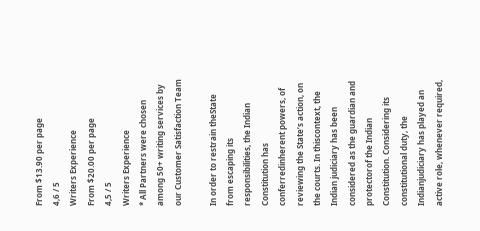From $13.90 per page
4,6 / 5
Writers Experience
From $20.00 per page
4,5 / 5
Writers Experience
* All Partners were chosen among 50+ writing services by our Customer Satisfaction Team

In order to restrain theState from escaping its responsibilities, the Indian Constitution has conferredinherent powers, of reviewing the State’s action, on the courts. In thiscontext, the Indian judiciary has been considered as the guardian and protectorof the Indian Constitution. Considering its constitutional duty, the Indianjudiciary has played an active role, whenever required,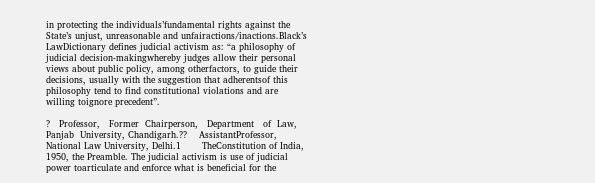in protecting the individuals’fundamental rights against the State’s unjust, unreasonable and unfairactions/inactions.Black’s LawDictionary defines judicial activism as: “a philosophy of judicial decision-makingwhereby judges allow their personal views about public policy, among otherfactors, to guide their decisions, usually with the suggestion that adherentsof this philosophy tend to find constitutional violations and are willing toignore precedent”.

?   Professor,   Former  Chairperson,   Department   of  Law, Panjab  University, Chandigarh.??    AssistantProfessor, National Law University, Delhi.1       TheConstitution of India, 1950, the Preamble. The judicial activism is use of judicial power toarticulate and enforce what is beneficial for the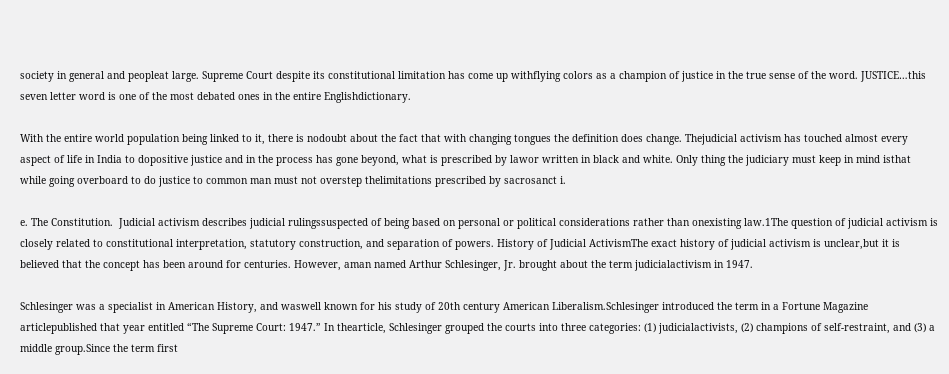society in general and peopleat large. Supreme Court despite its constitutional limitation has come up withflying colors as a champion of justice in the true sense of the word. JUSTICE…this seven letter word is one of the most debated ones in the entire Englishdictionary.

With the entire world population being linked to it, there is nodoubt about the fact that with changing tongues the definition does change. Thejudicial activism has touched almost every aspect of life in India to dopositive justice and in the process has gone beyond, what is prescribed by lawor written in black and white. Only thing the judiciary must keep in mind isthat while going overboard to do justice to common man must not overstep thelimitations prescribed by sacrosanct i.

e. The Constitution.  Judicial activism describes judicial rulingssuspected of being based on personal or political considerations rather than onexisting law.1The question of judicial activism is closely related to constitutional interpretation, statutory construction, and separation of powers. History of Judicial ActivismThe exact history of judicial activism is unclear,but it is believed that the concept has been around for centuries. However, aman named Arthur Schlesinger, Jr. brought about the term judicialactivism in 1947.

Schlesinger was a specialist in American History, and waswell known for his study of 20th century American Liberalism.Schlesinger introduced the term in a Fortune Magazine articlepublished that year entitled “The Supreme Court: 1947.” In thearticle, Schlesinger grouped the courts into three categories: (1) judicialactivists, (2) champions of self-restraint, and (3) a middle group.Since the term first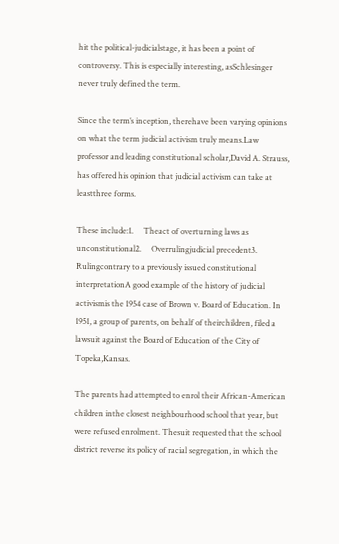hit the political-judicialstage, it has been a point of controversy. This is especially interesting, asSchlesinger never truly defined the term.

Since the term’s inception, therehave been varying opinions on what the term judicial activism truly means.Law professor and leading constitutional scholar,David A. Strauss, has offered his opinion that judicial activism can take at leastthree forms.

These include:1.     Theact of overturning laws as unconstitutional2.     Overrulingjudicial precedent3.     Rulingcontrary to a previously issued constitutional interpretationA good example of the history of judicial activismis the 1954 case of Brown v. Board of Education. In 1951, a group of parents, on behalf of theirchildren, filed a lawsuit against the Board of Education of the City of Topeka,Kansas.

The parents had attempted to enrol their African-American children inthe closest neighbourhood school that year, but were refused enrolment. Thesuit requested that the school district reverse its policy of racial segregation, in which the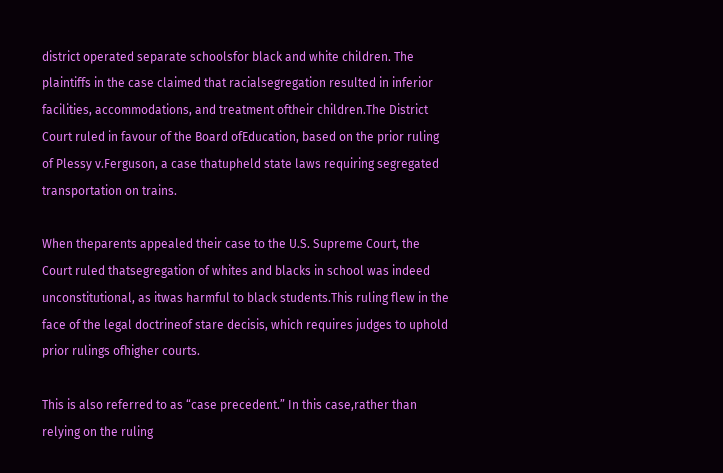district operated separate schoolsfor black and white children. The plaintiffs in the case claimed that racialsegregation resulted in inferior facilities, accommodations, and treatment oftheir children.The District Court ruled in favour of the Board ofEducation, based on the prior ruling of Plessy v.Ferguson, a case thatupheld state laws requiring segregated transportation on trains.

When theparents appealed their case to the U.S. Supreme Court, the Court ruled thatsegregation of whites and blacks in school was indeed unconstitutional, as itwas harmful to black students.This ruling flew in the face of the legal doctrineof stare decisis, which requires judges to uphold prior rulings ofhigher courts.

This is also referred to as “case precedent.” In this case,rather than relying on the ruling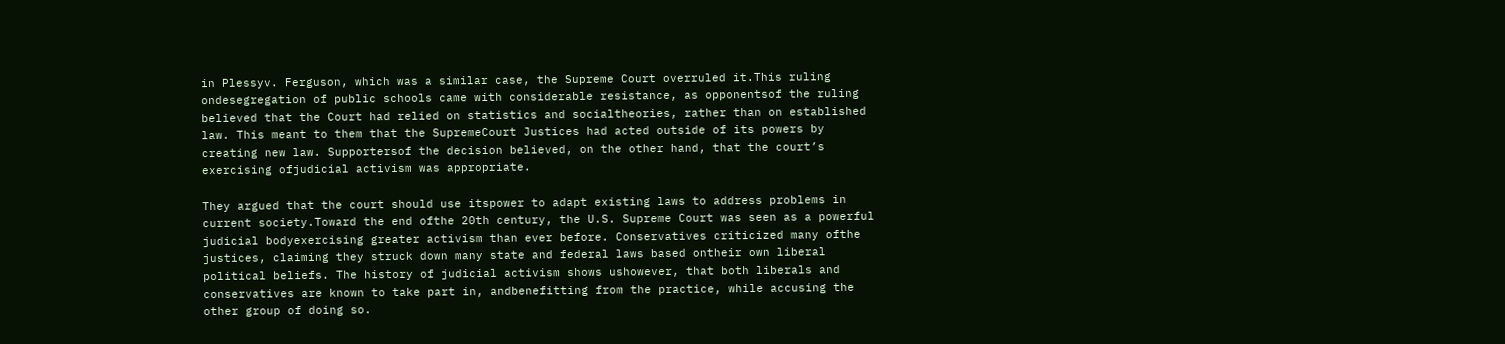in Plessyv. Ferguson, which was a similar case, the Supreme Court overruled it.This ruling ondesegregation of public schools came with considerable resistance, as opponentsof the ruling believed that the Court had relied on statistics and socialtheories, rather than on established law. This meant to them that the SupremeCourt Justices had acted outside of its powers by creating new law. Supportersof the decision believed, on the other hand, that the court’s exercising ofjudicial activism was appropriate.

They argued that the court should use itspower to adapt existing laws to address problems in current society.Toward the end ofthe 20th century, the U.S. Supreme Court was seen as a powerful judicial bodyexercising greater activism than ever before. Conservatives criticized many ofthe justices, claiming they struck down many state and federal laws based ontheir own liberal political beliefs. The history of judicial activism shows ushowever, that both liberals and conservatives are known to take part in, andbenefitting from the practice, while accusing the other group of doing so.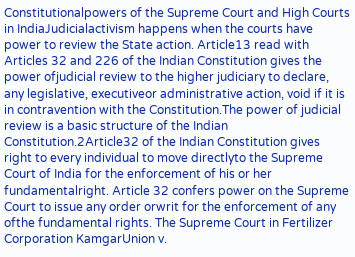Constitutionalpowers of the Supreme Court and High Courts in IndiaJudicialactivism happens when the courts have power to review the State action. Article13 read with Articles 32 and 226 of the Indian Constitution gives the power ofjudicial review to the higher judiciary to declare, any legislative, executiveor administrative action, void if it is in contravention with the Constitution.The power of judicial review is a basic structure of the Indian Constitution.2Article32 of the Indian Constitution gives right to every individual to move directlyto the Supreme Court of India for the enforcement of his or her fundamentalright. Article 32 confers power on the Supreme Court to issue any order orwrit for the enforcement of any ofthe fundamental rights. The Supreme Court in Fertilizer Corporation KamgarUnion v.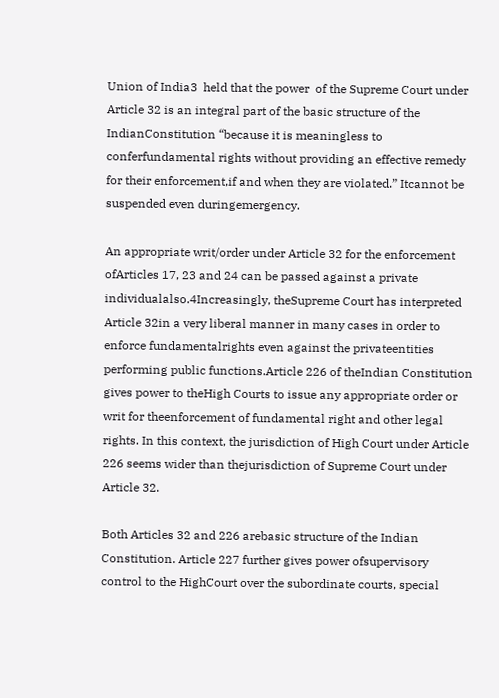Union of India3  held that the power  of the Supreme Court under Article 32 is an integral part of the basic structure of the IndianConstitution “because it is meaningless to conferfundamental rights without providing an effective remedy for their enforcement,if and when they are violated.” Itcannot be suspended even duringemergency.

An appropriate writ/order under Article 32 for the enforcement ofArticles 17, 23 and 24 can be passed against a private individualalso.4Increasingly, theSupreme Court has interpreted Article 32in a very liberal manner in many cases in order to enforce fundamentalrights even against the privateentities performing public functions.Article 226 of theIndian Constitution gives power to theHigh Courts to issue any appropriate order or writ for theenforcement of fundamental right and other legal rights. In this context, the jurisdiction of High Court under Article 226 seems wider than thejurisdiction of Supreme Court under Article 32.

Both Articles 32 and 226 arebasic structure of the Indian Constitution. Article 227 further gives power ofsupervisory control to the HighCourt over the subordinate courts, special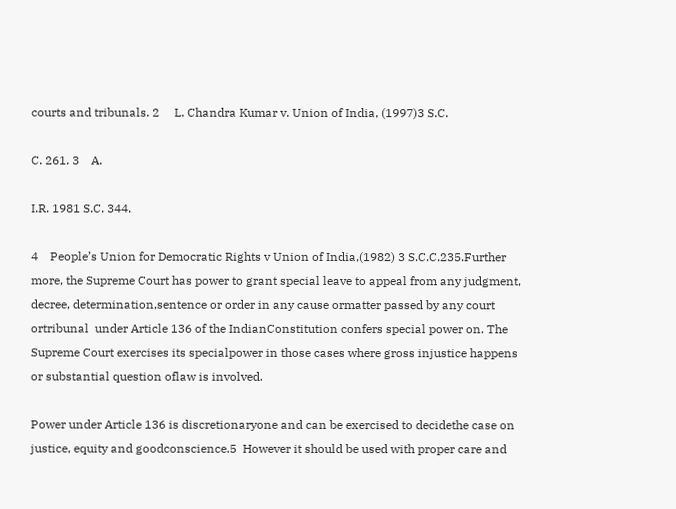courts and tribunals. 2     L. Chandra Kumar v. Union of India, (1997)3 S.C.

C. 261. 3    A.

I.R. 1981 S.C. 344.

4    People’s Union for Democratic Rights v Union of India,(1982) 3 S.C.C.235.Further more, the Supreme Court has power to grant special leave to appeal from any judgment, decree, determination,sentence or order in any cause ormatter passed by any court ortribunal  under Article 136 of the IndianConstitution confers special power on. The Supreme Court exercises its specialpower in those cases where gross injustice happens or substantial question oflaw is involved.

Power under Article 136 is discretionaryone and can be exercised to decidethe case on justice, equity and goodconscience.5  However it should be used with proper care and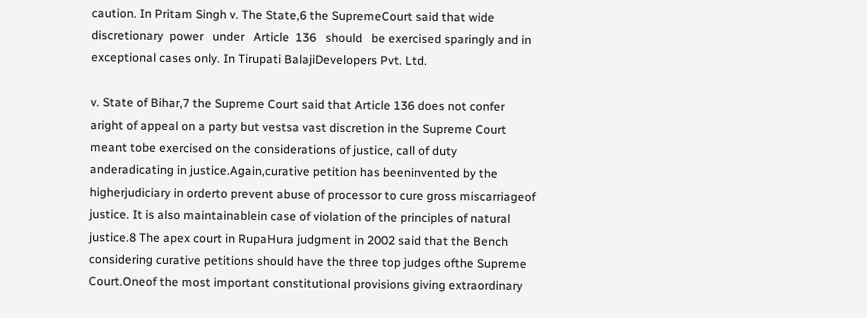caution. In Pritam Singh v. The State,6 the SupremeCourt said that wide discretionary  power   under   Article  136   should   be exercised sparingly and in exceptional cases only. In Tirupati BalajiDevelopers Pvt. Ltd.

v. State of Bihar,7 the Supreme Court said that Article 136 does not confer aright of appeal on a party but vestsa vast discretion in the Supreme Court meant tobe exercised on the considerations of justice, call of duty anderadicating in justice.Again,curative petition has beeninvented by the higherjudiciary in orderto prevent abuse of processor to cure gross miscarriageof justice. It is also maintainablein case of violation of the principles of natural justice.8 The apex court in RupaHura judgment in 2002 said that the Bench considering curative petitions should have the three top judges ofthe Supreme Court.Oneof the most important constitutional provisions giving extraordinary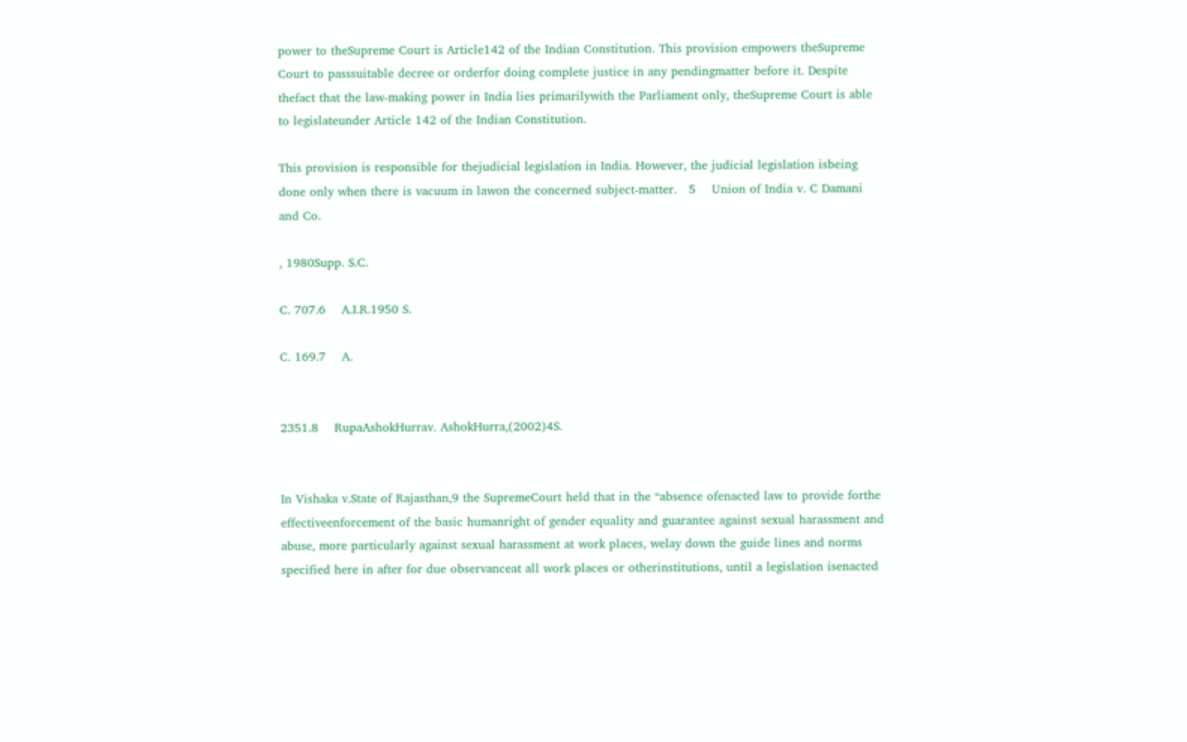power to theSupreme Court is Article142 of the Indian Constitution. This provision empowers theSupreme Court to passsuitable decree or orderfor doing complete justice in any pendingmatter before it. Despite thefact that the law-making power in India lies primarilywith the Parliament only, theSupreme Court is able to legislateunder Article 142 of the Indian Constitution.

This provision is responsible for thejudicial legislation in India. However, the judicial legislation isbeing done only when there is vacuum in lawon the concerned subject-matter.   5    Union of India v. C Damani and Co.

, 1980Supp. S.C.

C. 707.6    A.I.R.1950 S.

C. 169.7    A.


2351.8    RupaAshokHurrav. AshokHurra,(2002)4S.


In Vishaka v.State of Rajasthan,9 the SupremeCourt held that in the “absence ofenacted law to provide forthe effectiveenforcement of the basic humanright of gender equality and guarantee against sexual harassment and abuse, more particularly against sexual harassment at work places, welay down the guide lines and norms specified here in after for due observanceat all work places or otherinstitutions, until a legislation isenacted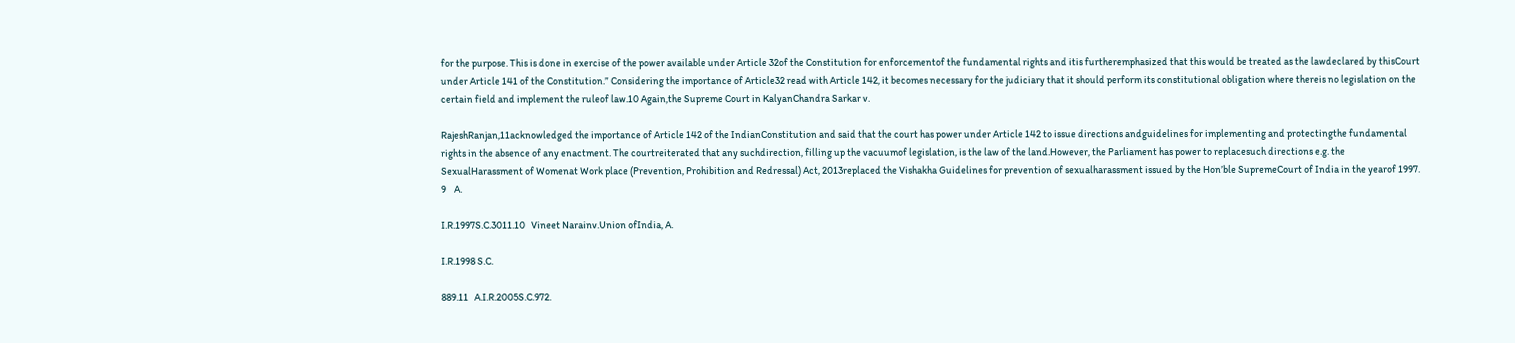for the purpose. This is done in exercise of the power available under Article 32of the Constitution for enforcementof the fundamental rights and itis furtheremphasized that this would be treated as the lawdeclared by thisCourt under Article 141 of the Constitution.” Considering the importance of Article32 read with Article 142, it becomes necessary for the judiciary that it should perform its constitutional obligation where thereis no legislation on the certain field and implement the ruleof law.10 Again,the Supreme Court in KalyanChandra Sarkar v.

RajeshRanjan,11acknowledged the importance of Article 142 of the IndianConstitution and said that the court has power under Article 142 to issue directions andguidelines for implementing and protectingthe fundamental rights in the absence of any enactment. The courtreiterated that any suchdirection, filling up the vacuumof legislation, is the law of the land.However, the Parliament has power to replacesuch directions e.g. the SexualHarassment of Womenat Work place (Prevention, Prohibition and Redressal) Act, 2013replaced the Vishakha Guidelines for prevention of sexualharassment issued by the Hon’ble SupremeCourt of India in the yearof 1997.      9    A.

I.R.1997S.C.3011.10   Vineet Narainv.Union ofIndia, A.

I.R.1998 S.C.

889.11   A.I.R.2005S.C.972.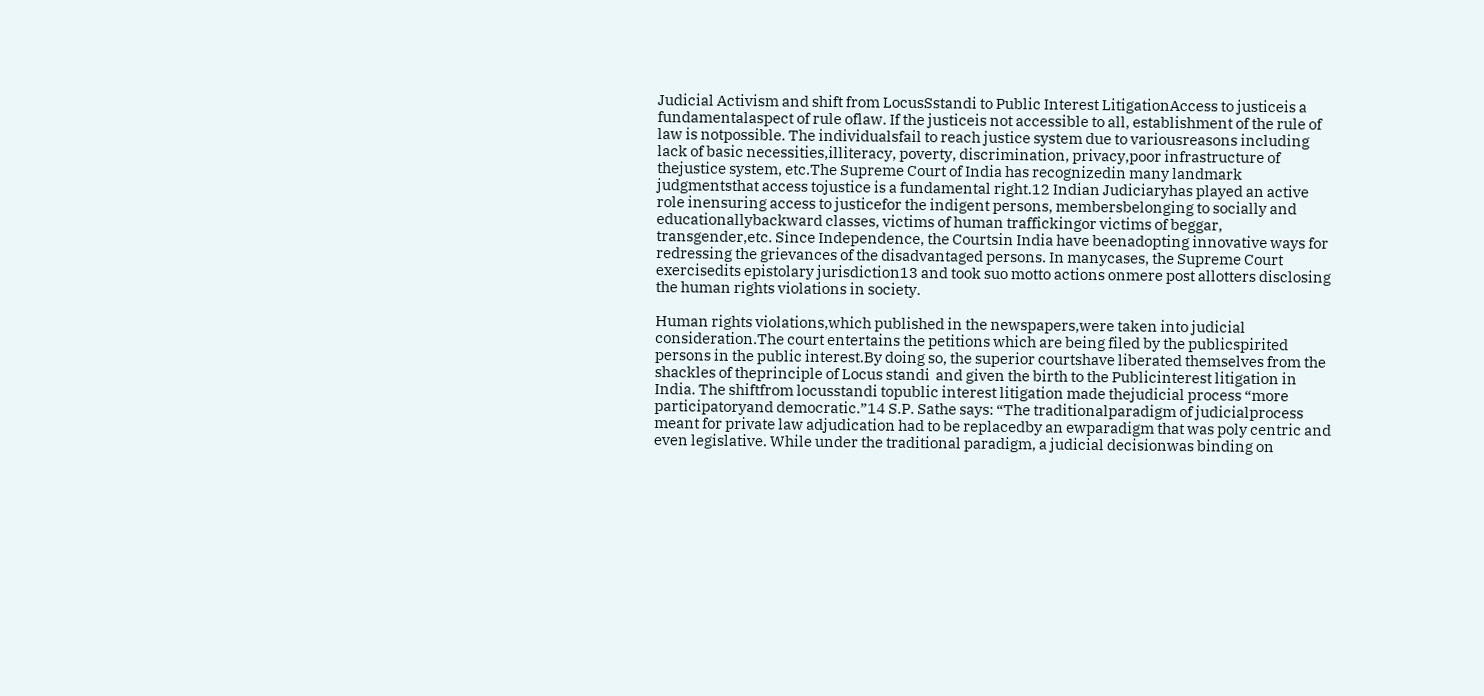Judicial Activism and shift from LocusSstandi to Public Interest LitigationAccess to justiceis a fundamentalaspect of rule oflaw. If the justiceis not accessible to all, establishment of the rule of law is notpossible. The individualsfail to reach justice system due to variousreasons including lack of basic necessities,illiteracy, poverty, discrimination, privacy,poor infrastructure of thejustice system, etc.The Supreme Court of India has recognizedin many landmark judgmentsthat access tojustice is a fundamental right.12 Indian Judiciaryhas played an active role inensuring access to justicefor the indigent persons, membersbelonging to socially and educationallybackward classes, victims of human traffickingor victims of beggar, transgender,etc. Since Independence, the Courtsin India have beenadopting innovative ways for redressing the grievances of the disadvantaged persons. In manycases, the Supreme Court exercisedits epistolary jurisdiction13 and took suo motto actions onmere post allotters disclosing the human rights violations in society.

Human rights violations,which published in the newspapers,were taken into judicial consideration.The court entertains the petitions which are being filed by the publicspirited persons in the public interest.By doing so, the superior courtshave liberated themselves from the shackles of theprinciple of Locus standi  and given the birth to the Publicinterest litigation in India. The shiftfrom locusstandi topublic interest litigation made thejudicial process “more participatoryand democratic.”14 S.P. Sathe says: “The traditionalparadigm of judicialprocess meant for private law adjudication had to be replacedby an ewparadigm that was poly centric and even legislative. While under the traditional paradigm, a judicial decisionwas binding on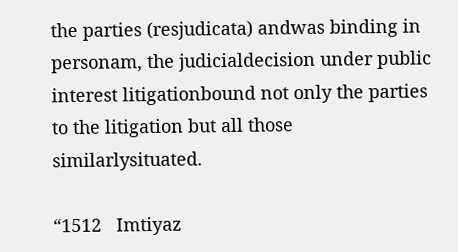the parties (resjudicata) andwas binding in personam, the judicialdecision under public interest litigationbound not only the parties to the litigation but all those similarlysituated.

“1512   Imtiyaz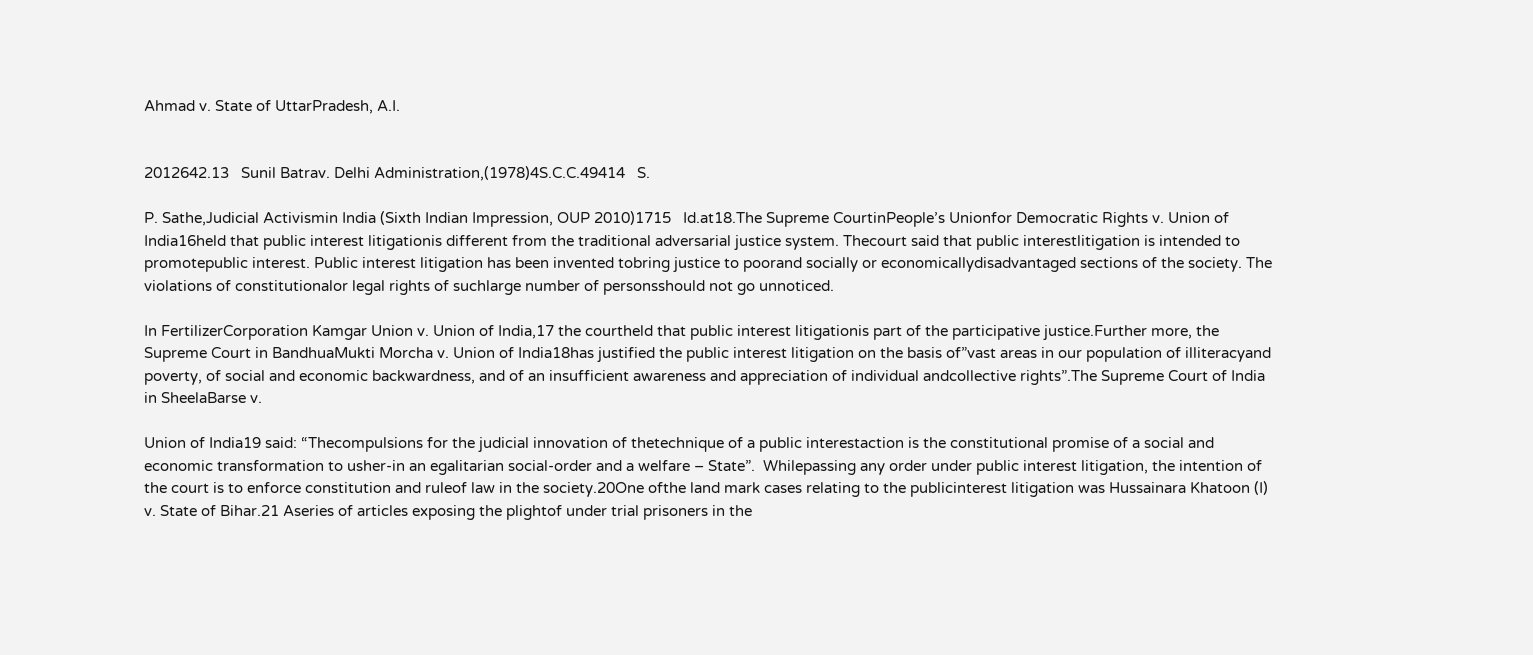Ahmad v. State of UttarPradesh, A.I.


2012642.13   Sunil Batrav. Delhi Administration,(1978)4S.C.C.49414   S.

P. Sathe,Judicial Activismin India (Sixth Indian Impression, OUP 2010)1715   Id.at18.The Supreme CourtinPeople’s Unionfor Democratic Rights v. Union of India16held that public interest litigationis different from the traditional adversarial justice system. Thecourt said that public interestlitigation is intended to promotepublic interest. Public interest litigation has been invented tobring justice to poorand socially or economicallydisadvantaged sections of the society. The violations of constitutionalor legal rights of suchlarge number of personsshould not go unnoticed.

In FertilizerCorporation Kamgar Union v. Union of India,17 the courtheld that public interest litigationis part of the participative justice.Further more, the Supreme Court in BandhuaMukti Morcha v. Union of India18has justified the public interest litigation on the basis of”vast areas in our population of illiteracyand poverty, of social and economic backwardness, and of an insufficient awareness and appreciation of individual andcollective rights”.The Supreme Court of India in SheelaBarse v.

Union of India19 said: “Thecompulsions for the judicial innovation of thetechnique of a public interestaction is the constitutional promise of a social and economic transformation to usher-in an egalitarian social-order and a welfare – State”.  Whilepassing any order under public interest litigation, the intention of the court is to enforce constitution and ruleof law in the society.20One ofthe land mark cases relating to the publicinterest litigation was Hussainara Khatoon (I) v. State of Bihar.21 Aseries of articles exposing the plightof under trial prisoners in the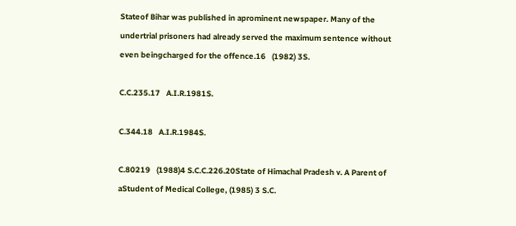Stateof Bihar was published in aprominent newspaper. Many of the undertrial prisoners had already served the maximum sentence without even beingcharged for the offence.16   (1982) 3S.

C.C.235.17   A.I.R.1981S.

C.344.18   A.I.R.1984S.

C.80219   (1988)4 S.C.C.226.20State of Himachal Pradesh v. A Parent of aStudent of Medical College, (1985) 3 S.C.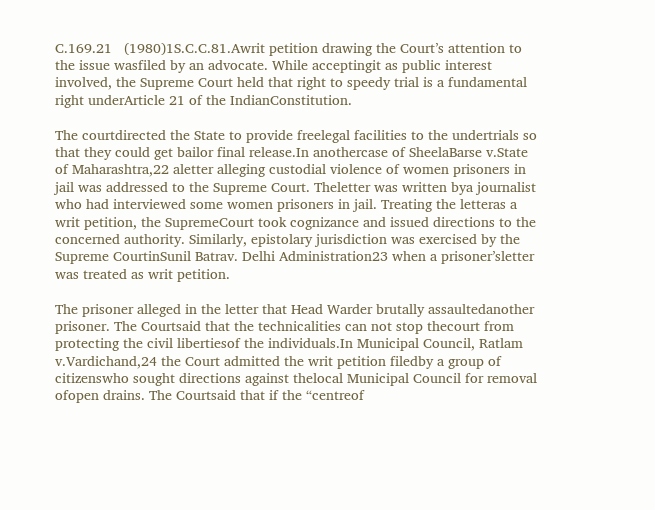C.169.21   (1980)1S.C.C.81.Awrit petition drawing the Court’s attention to the issue wasfiled by an advocate. While acceptingit as public interest involved, the Supreme Court held that right to speedy trial is a fundamental right underArticle 21 of the IndianConstitution.

The courtdirected the State to provide freelegal facilities to the undertrials so that they could get bailor final release.In anothercase of SheelaBarse v.State of Maharashtra,22 aletter alleging custodial violence of women prisoners in jail was addressed to the Supreme Court. Theletter was written bya journalist who had interviewed some women prisoners in jail. Treating the letteras a writ petition, the SupremeCourt took cognizance and issued directions to the concerned authority. Similarly, epistolary jurisdiction was exercised by the Supreme CourtinSunil Batrav. Delhi Administration23 when a prisoner’sletter was treated as writ petition.

The prisoner alleged in the letter that Head Warder brutally assaultedanother prisoner. The Courtsaid that the technicalities can not stop thecourt from protecting the civil libertiesof the individuals.In Municipal Council, Ratlam v.Vardichand,24 the Court admitted the writ petition filedby a group of citizenswho sought directions against thelocal Municipal Council for removal ofopen drains. The Courtsaid that if the “centreof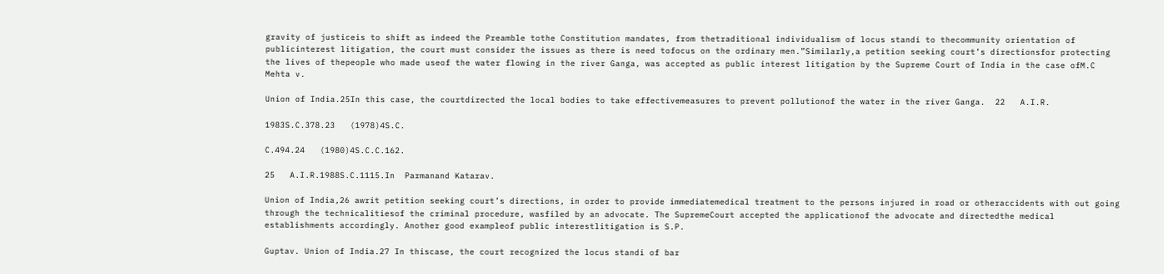gravity of justiceis to shift as indeed the Preamble tothe Constitution mandates, from thetraditional individualism of locus standi to thecommunity orientation of publicinterest litigation, the court must consider the issues as there is need tofocus on the ordinary men.”Similarly,a petition seeking court’s directionsfor protecting the lives of thepeople who made useof the water flowing in the river Ganga, was accepted as public interest litigation by the Supreme Court of India in the case ofM.C Mehta v.

Union of India.25In this case, the courtdirected the local bodies to take effectivemeasures to prevent pollutionof the water in the river Ganga.  22   A.I.R.

1983S.C.378.23   (1978)4S.C.

C.494.24   (1980)4S.C.C.162.

25   A.I.R.1988S.C.1115.In  Parmanand Katarav.

Union of India,26 awrit petition seeking court’s directions, in order to provide immediatemedical treatment to the persons injured in road or otheraccidents with out going through the technicalitiesof the criminal procedure, wasfiled by an advocate. The SupremeCourt accepted the applicationof the advocate and directedthe medical establishments accordingly. Another good exampleof public interestlitigation is S.P.

Guptav. Union of India.27 In thiscase, the court recognized the locus standi of bar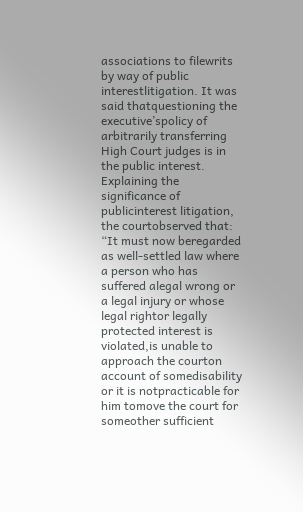associations to filewrits by way of public interestlitigation. It was said thatquestioning the executive’spolicy of arbitrarily transferring High Court judges is in the public interest. Explaining the significance of publicinterest litigation, the courtobserved that: “It must now beregarded as well-settled law where a person who has suffered alegal wrong or a legal injury or whose legal rightor legally protected interest is violated,is unable to approach the courton account of somedisability or it is notpracticable for him tomove the court for someother sufficient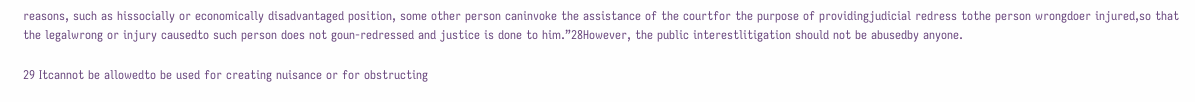reasons, such as hissocially or economically disadvantaged position, some other person caninvoke the assistance of the courtfor the purpose of providingjudicial redress tothe person wrongdoer injured,so that the legalwrong or injury causedto such person does not goun-redressed and justice is done to him.”28However, the public interestlitigation should not be abusedby anyone.

29 Itcannot be allowedto be used for creating nuisance or for obstructing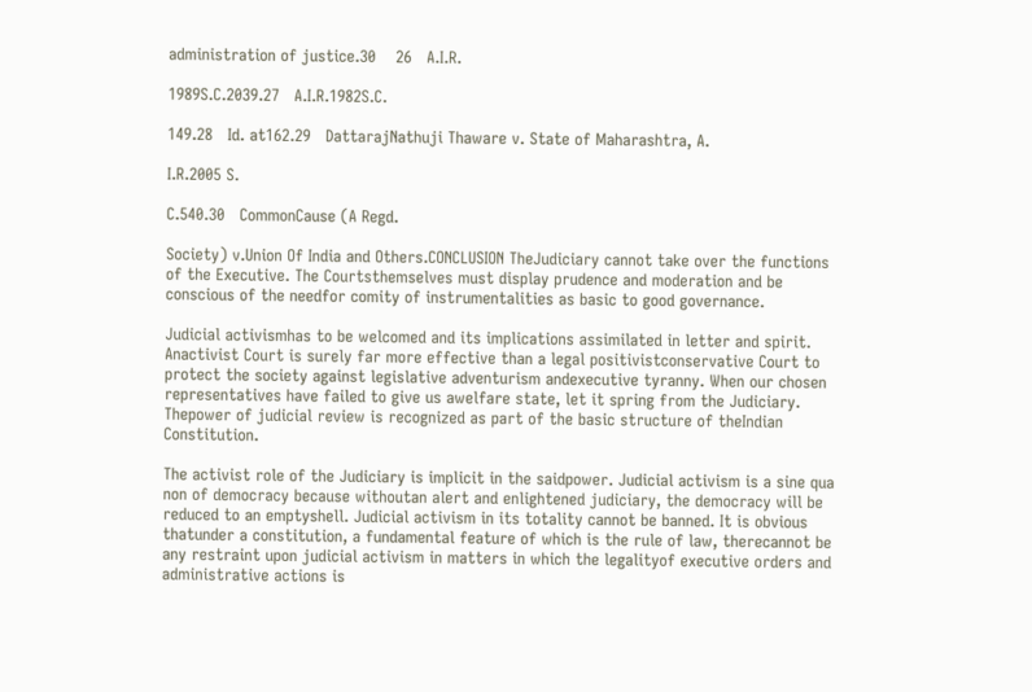administration of justice.30    26   A.I.R.

1989S.C.2039.27   A.I.R.1982S.C.

149.28   Id. at162.29   DattarajNathuji Thaware v. State of Maharashtra, A.

I.R.2005 S.

C.540.30   CommonCause (A Regd.

Society) v.Union Of India and Others.CONCLUSION TheJudiciary cannot take over the functions of the Executive. The Courtsthemselves must display prudence and moderation and be conscious of the needfor comity of instrumentalities as basic to good governance.

Judicial activismhas to be welcomed and its implications assimilated in letter and spirit. Anactivist Court is surely far more effective than a legal positivistconservative Court to protect the society against legislative adventurism andexecutive tyranny. When our chosen representatives have failed to give us awelfare state, let it spring from the Judiciary. Thepower of judicial review is recognized as part of the basic structure of theIndian Constitution.

The activist role of the Judiciary is implicit in the saidpower. Judicial activism is a sine qua non of democracy because withoutan alert and enlightened judiciary, the democracy will be reduced to an emptyshell. Judicial activism in its totality cannot be banned. It is obvious thatunder a constitution, a fundamental feature of which is the rule of law, therecannot be any restraint upon judicial activism in matters in which the legalityof executive orders and administrative actions is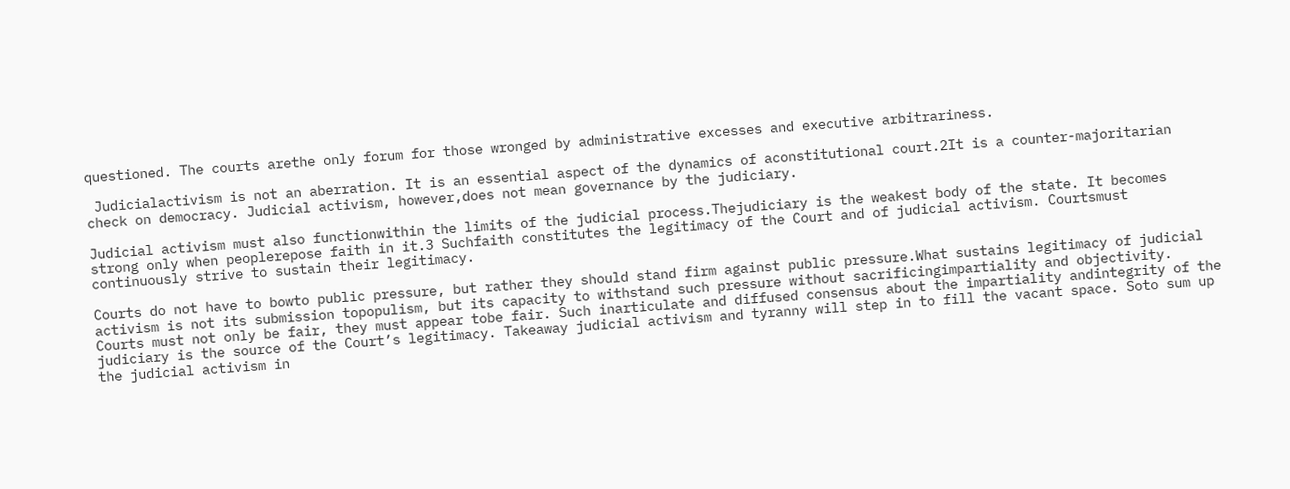questioned. The courts arethe only forum for those wronged by administrative excesses and executive arbitrariness.

 Judicialactivism is not an aberration. It is an essential aspect of the dynamics of aconstitutional court.2It is a counter-majoritarian check on democracy. Judicial activism, however,does not mean governance by the judiciary.

Judicial activism must also functionwithin the limits of the judicial process.Thejudiciary is the weakest body of the state. It becomes strong only when peoplerepose faith in it.3 Suchfaith constitutes the legitimacy of the Court and of judicial activism. Courtsmust continuously strive to sustain their legitimacy.

Courts do not have to bowto public pressure, but rather they should stand firm against public pressure.What sustains legitimacy of judicial activism is not its submission topopulism, but its capacity to withstand such pressure without sacrificingimpartiality and objectivity. Courts must not only be fair, they must appear tobe fair. Such inarticulate and diffused consensus about the impartiality andintegrity of the judiciary is the source of the Court’s legitimacy. Takeaway judicial activism and tyranny will step in to fill the vacant space. Soto sum up the judicial activism in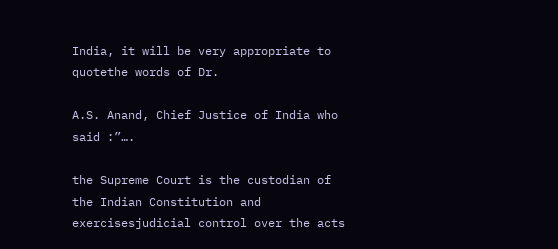India, it will be very appropriate to quotethe words of Dr.

A.S. Anand, Chief Justice of India who said :”….

the Supreme Court is the custodian of the Indian Constitution and exercisesjudicial control over the acts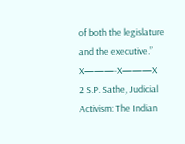of both the legislature and the executive.” X———-X———X           2 S.P. Sathe, Judicial Activism: The Indian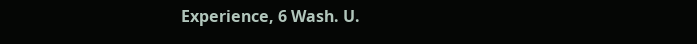Experience, 6 Wash. U.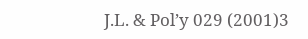J.L. & Pol’y 029 (2001)3